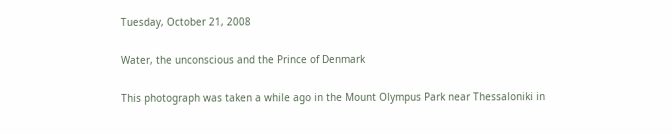Tuesday, October 21, 2008

Water, the unconscious and the Prince of Denmark

This photograph was taken a while ago in the Mount Olympus Park near Thessaloniki in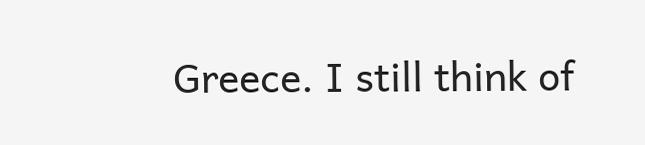Greece. I still think of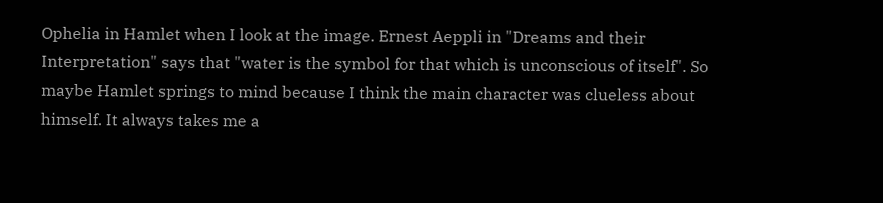Ophelia in Hamlet when I look at the image. Ernest Aeppli in "Dreams and their Interpretation" says that "water is the symbol for that which is unconscious of itself". So maybe Hamlet springs to mind because I think the main character was clueless about himself. It always takes me a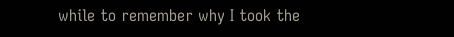while to remember why I took the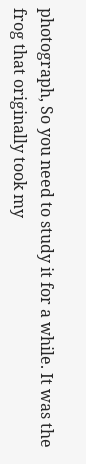photograph, So you need to study it for a while. It was the frog that originally took my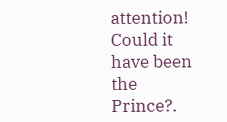attention! Could it have been the Prince?.